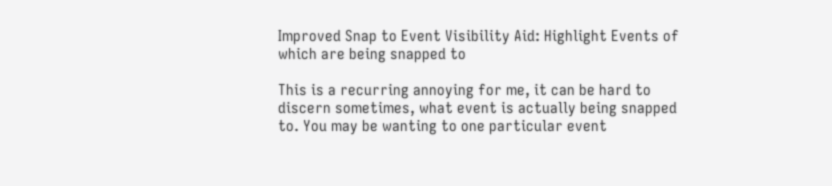Improved Snap to Event Visibility Aid: Highlight Events of which are being snapped to

This is a recurring annoying for me, it can be hard to discern sometimes, what event is actually being snapped to. You may be wanting to one particular event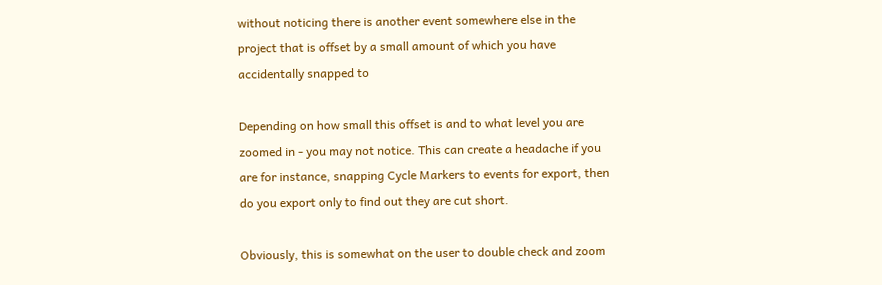without noticing there is another event somewhere else in the project that is offset by a small amount of which you have accidentally snapped to

Depending on how small this offset is and to what level you are zoomed in - you may not notice. This can create a headache if you are for instance, snapping Cycle Markers to events for export, then do you export only to find out they are cut short.

Obviously, this is somewhat on the user to double check and zoom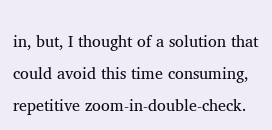in, but, I thought of a solution that could avoid this time consuming, repetitive zoom-in-double-check.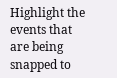Highlight the events that are being snapped to